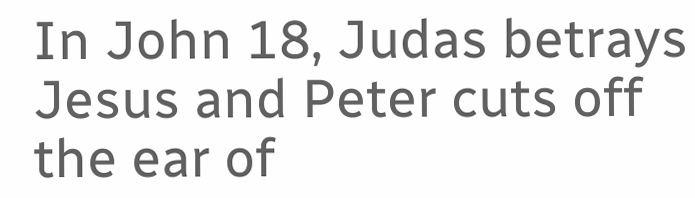In John 18, Judas betrays Jesus and Peter cuts off the ear of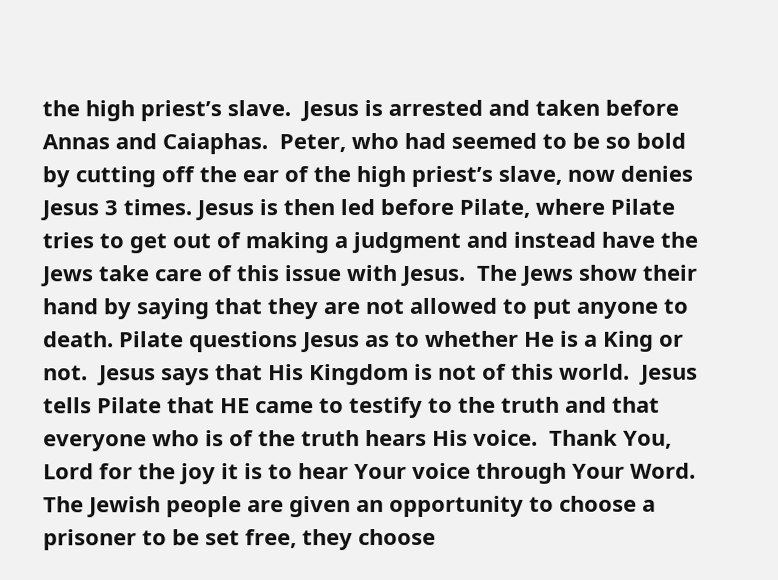the high priest’s slave.  Jesus is arrested and taken before Annas and Caiaphas.  Peter, who had seemed to be so bold by cutting off the ear of the high priest’s slave, now denies Jesus 3 times. Jesus is then led before Pilate, where Pilate tries to get out of making a judgment and instead have the Jews take care of this issue with Jesus.  The Jews show their hand by saying that they are not allowed to put anyone to death. Pilate questions Jesus as to whether He is a King or not.  Jesus says that His Kingdom is not of this world.  Jesus tells Pilate that HE came to testify to the truth and that everyone who is of the truth hears His voice.  Thank You, Lord for the joy it is to hear Your voice through Your Word.  The Jewish people are given an opportunity to choose a prisoner to be set free, they choose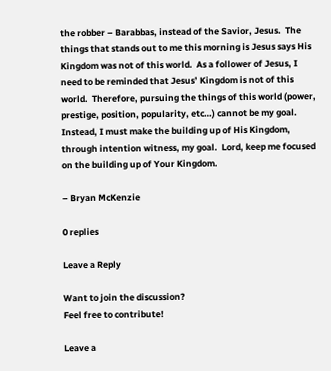the robber – Barabbas, instead of the Savior, Jesus.  The things that stands out to me this morning is Jesus says His Kingdom was not of this world.  As a follower of Jesus, I need to be reminded that Jesus’ Kingdom is not of this world.  Therefore, pursuing the things of this world (power, prestige, position, popularity, etc…) cannot be my goal.  Instead, I must make the building up of His Kingdom, through intention witness, my goal.  Lord, keep me focused on the building up of Your Kingdom.

– Bryan McKenzie

0 replies

Leave a Reply

Want to join the discussion?
Feel free to contribute!

Leave a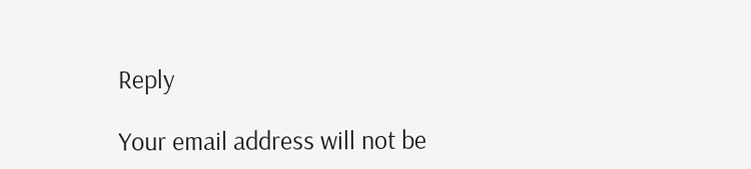Reply

Your email address will not be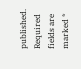published. Required fields are marked *